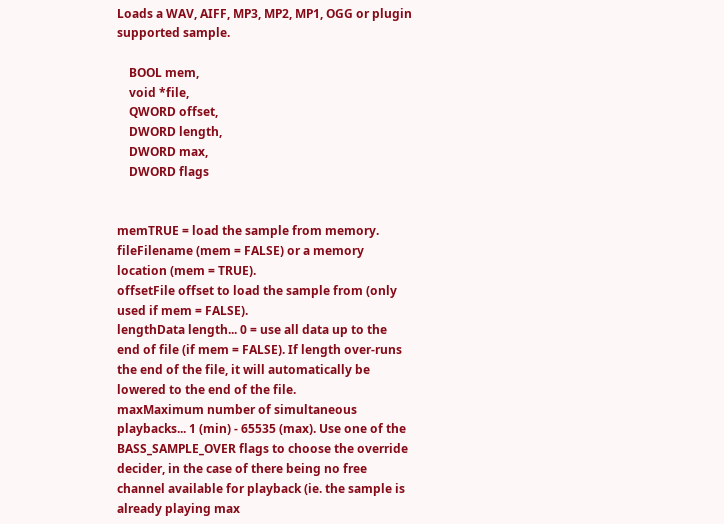Loads a WAV, AIFF, MP3, MP2, MP1, OGG or plugin supported sample.

    BOOL mem,
    void *file,
    QWORD offset,
    DWORD length,
    DWORD max,
    DWORD flags


memTRUE = load the sample from memory.
fileFilename (mem = FALSE) or a memory location (mem = TRUE).
offsetFile offset to load the sample from (only used if mem = FALSE).
lengthData length... 0 = use all data up to the end of file (if mem = FALSE). If length over-runs the end of the file, it will automatically be lowered to the end of the file.
maxMaximum number of simultaneous playbacks... 1 (min) - 65535 (max). Use one of the BASS_SAMPLE_OVER flags to choose the override decider, in the case of there being no free channel available for playback (ie. the sample is already playing max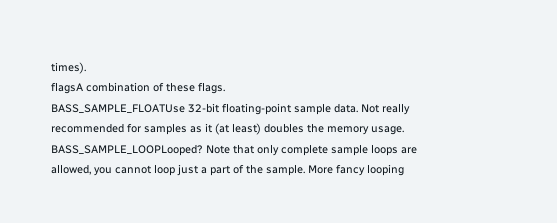times).
flagsA combination of these flags.
BASS_SAMPLE_FLOATUse 32-bit floating-point sample data. Not really recommended for samples as it (at least) doubles the memory usage.
BASS_SAMPLE_LOOPLooped? Note that only complete sample loops are allowed, you cannot loop just a part of the sample. More fancy looping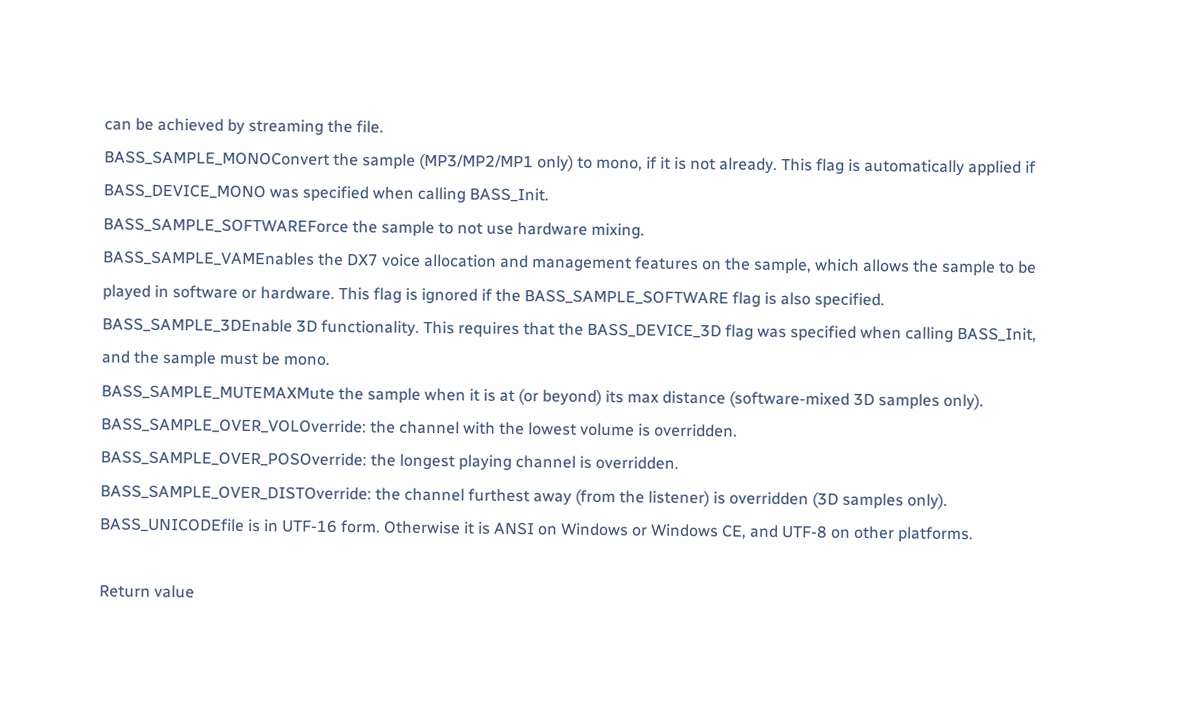can be achieved by streaming the file.
BASS_SAMPLE_MONOConvert the sample (MP3/MP2/MP1 only) to mono, if it is not already. This flag is automatically applied if BASS_DEVICE_MONO was specified when calling BASS_Init.
BASS_SAMPLE_SOFTWAREForce the sample to not use hardware mixing.
BASS_SAMPLE_VAMEnables the DX7 voice allocation and management features on the sample, which allows the sample to be played in software or hardware. This flag is ignored if the BASS_SAMPLE_SOFTWARE flag is also specified.
BASS_SAMPLE_3DEnable 3D functionality. This requires that the BASS_DEVICE_3D flag was specified when calling BASS_Init, and the sample must be mono.
BASS_SAMPLE_MUTEMAXMute the sample when it is at (or beyond) its max distance (software-mixed 3D samples only).
BASS_SAMPLE_OVER_VOLOverride: the channel with the lowest volume is overridden.
BASS_SAMPLE_OVER_POSOverride: the longest playing channel is overridden.
BASS_SAMPLE_OVER_DISTOverride: the channel furthest away (from the listener) is overridden (3D samples only).
BASS_UNICODEfile is in UTF-16 form. Otherwise it is ANSI on Windows or Windows CE, and UTF-8 on other platforms.

Return value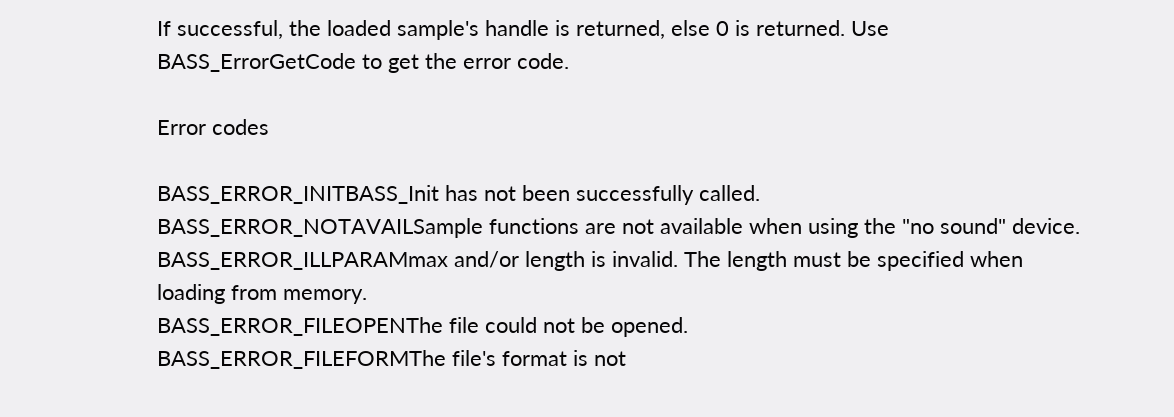If successful, the loaded sample's handle is returned, else 0 is returned. Use BASS_ErrorGetCode to get the error code.

Error codes

BASS_ERROR_INITBASS_Init has not been successfully called.
BASS_ERROR_NOTAVAILSample functions are not available when using the "no sound" device.
BASS_ERROR_ILLPARAMmax and/or length is invalid. The length must be specified when loading from memory.
BASS_ERROR_FILEOPENThe file could not be opened.
BASS_ERROR_FILEFORMThe file's format is not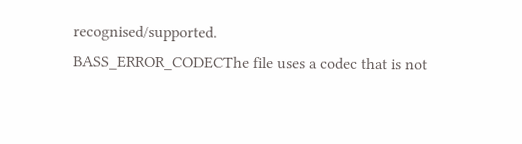recognised/supported.
BASS_ERROR_CODECThe file uses a codec that is not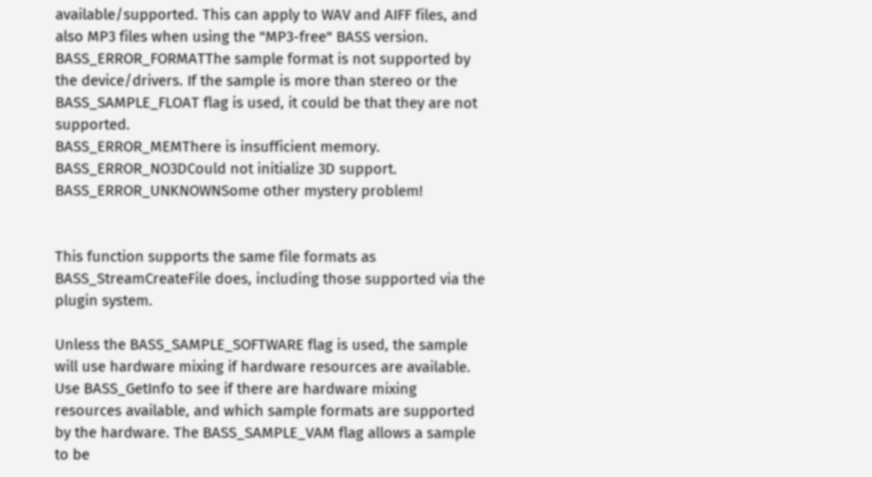available/supported. This can apply to WAV and AIFF files, and also MP3 files when using the "MP3-free" BASS version.
BASS_ERROR_FORMATThe sample format is not supported by the device/drivers. If the sample is more than stereo or the BASS_SAMPLE_FLOAT flag is used, it could be that they are not supported.
BASS_ERROR_MEMThere is insufficient memory.
BASS_ERROR_NO3DCould not initialize 3D support.
BASS_ERROR_UNKNOWNSome other mystery problem!


This function supports the same file formats as BASS_StreamCreateFile does, including those supported via the plugin system.

Unless the BASS_SAMPLE_SOFTWARE flag is used, the sample will use hardware mixing if hardware resources are available. Use BASS_GetInfo to see if there are hardware mixing resources available, and which sample formats are supported by the hardware. The BASS_SAMPLE_VAM flag allows a sample to be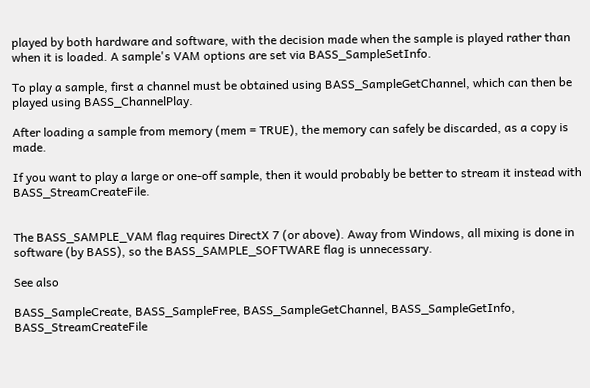played by both hardware and software, with the decision made when the sample is played rather than when it is loaded. A sample's VAM options are set via BASS_SampleSetInfo.

To play a sample, first a channel must be obtained using BASS_SampleGetChannel, which can then be played using BASS_ChannelPlay.

After loading a sample from memory (mem = TRUE), the memory can safely be discarded, as a copy is made.

If you want to play a large or one-off sample, then it would probably be better to stream it instead with BASS_StreamCreateFile.


The BASS_SAMPLE_VAM flag requires DirectX 7 (or above). Away from Windows, all mixing is done in software (by BASS), so the BASS_SAMPLE_SOFTWARE flag is unnecessary.

See also

BASS_SampleCreate, BASS_SampleFree, BASS_SampleGetChannel, BASS_SampleGetInfo, BASS_StreamCreateFile